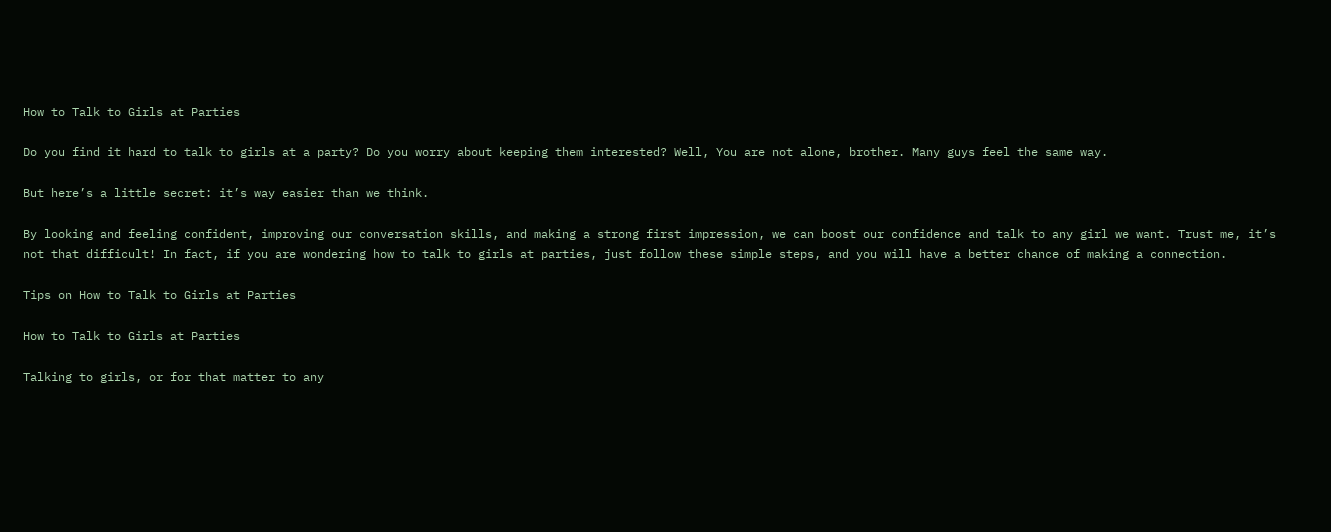How to Talk to Girls at Parties

Do you find it hard to talk to girls at a party? Do you worry about keeping them interested? Well, You are not alone, brother. Many guys feel the same way.

But here’s a little secret: it’s way easier than we think.

By looking and feeling confident, improving our conversation skills, and making a strong first impression, we can boost our confidence and talk to any girl we want. Trust me, it’s not that difficult! In fact, if you are wondering how to talk to girls at parties, just follow these simple steps, and you will have a better chance of making a connection.

Tips on How to Talk to Girls at Parties

How to Talk to Girls at Parties

Talking to girls, or for that matter to any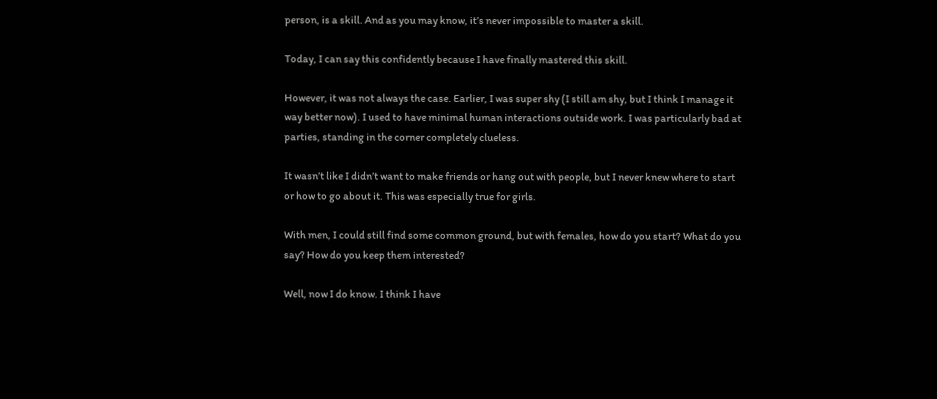person, is a skill. And as you may know, it’s never impossible to master a skill.

Today, I can say this confidently because I have finally mastered this skill.

However, it was not always the case. Earlier, I was super shy (I still am shy, but I think I manage it way better now). I used to have minimal human interactions outside work. I was particularly bad at parties, standing in the corner completely clueless.

It wasn’t like I didn’t want to make friends or hang out with people, but I never knew where to start or how to go about it. This was especially true for girls.

With men, I could still find some common ground, but with females, how do you start? What do you say? How do you keep them interested?

Well, now I do know. I think I have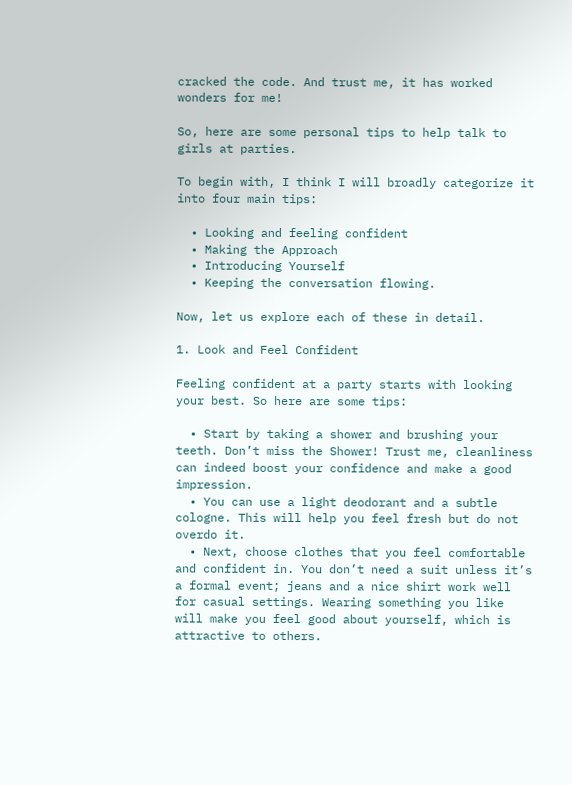cracked the code. And trust me, it has worked wonders for me!

So, here are some personal tips to help talk to girls at parties.

To begin with, I think I will broadly categorize it into four main tips:

  • Looking and feeling confident
  • Making the Approach
  • Introducing Yourself
  • Keeping the conversation flowing.

Now, let us explore each of these in detail.

1. Look and Feel Confident

Feeling confident at a party starts with looking your best. So here are some tips:

  • Start by taking a shower and brushing your teeth. Don’t miss the Shower! Trust me, cleanliness can indeed boost your confidence and make a good impression.
  • You can use a light deodorant and a subtle cologne. This will help you feel fresh but do not overdo it.
  • Next, choose clothes that you feel comfortable and confident in. You don’t need a suit unless it’s a formal event; jeans and a nice shirt work well for casual settings. Wearing something you like will make you feel good about yourself, which is attractive to others.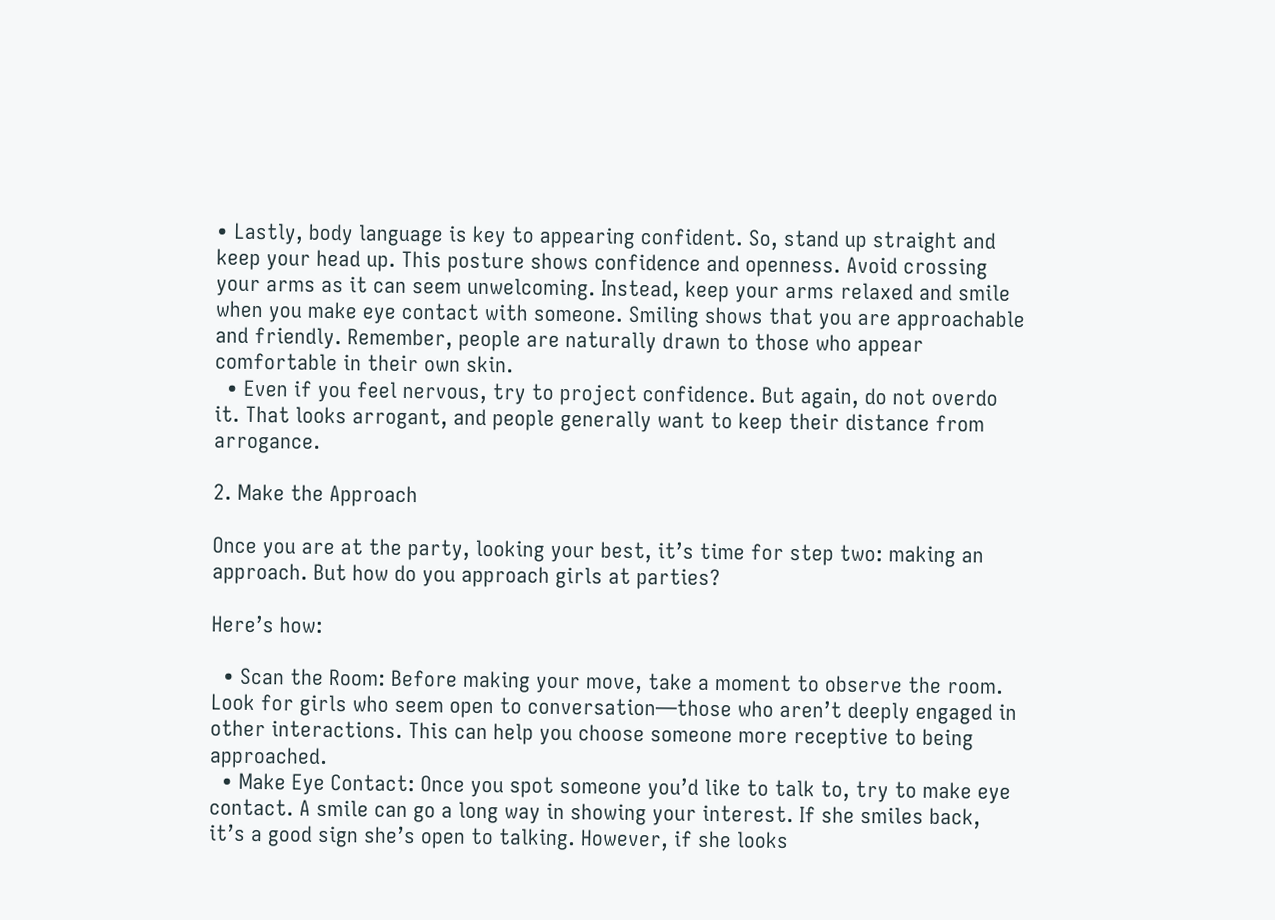• Lastly, body language is key to appearing confident. So, stand up straight and keep your head up. This posture shows confidence and openness. Avoid crossing your arms as it can seem unwelcoming. Instead, keep your arms relaxed and smile when you make eye contact with someone. Smiling shows that you are approachable and friendly. Remember, people are naturally drawn to those who appear comfortable in their own skin.
  • Even if you feel nervous, try to project confidence. But again, do not overdo it. That looks arrogant, and people generally want to keep their distance from arrogance.

2. Make the Approach

Once you are at the party, looking your best, it’s time for step two: making an approach. But how do you approach girls at parties?

Here’s how:

  • Scan the Room: Before making your move, take a moment to observe the room. Look for girls who seem open to conversation—those who aren’t deeply engaged in other interactions. This can help you choose someone more receptive to being approached.
  • Make Eye Contact: Once you spot someone you’d like to talk to, try to make eye contact. A smile can go a long way in showing your interest. If she smiles back, it’s a good sign she’s open to talking. However, if she looks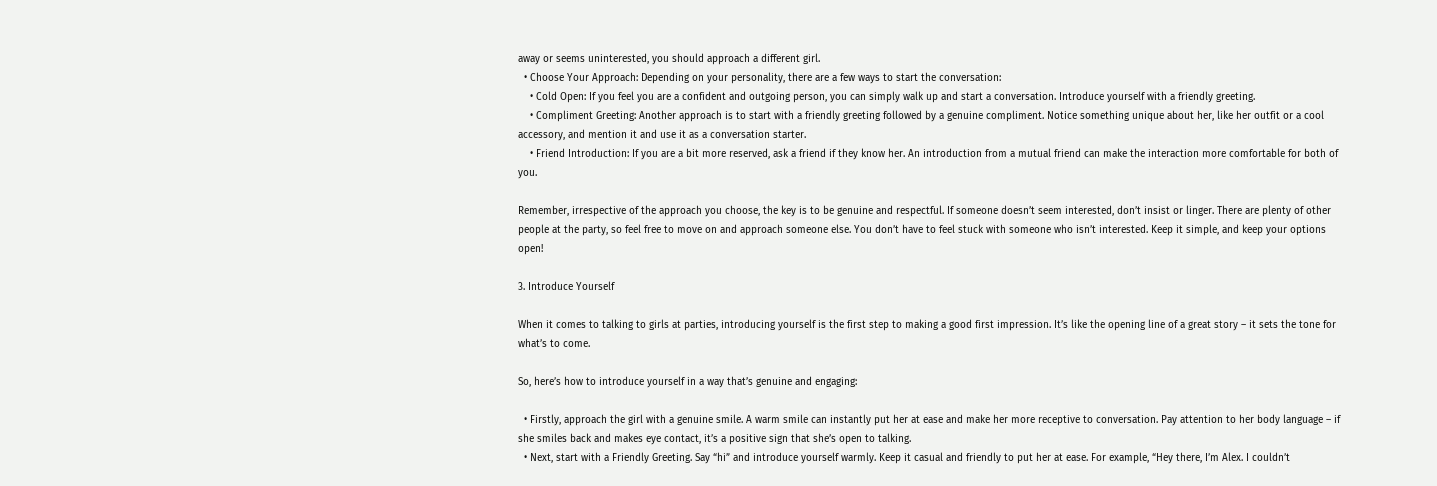away or seems uninterested, you should approach a different girl.
  • Choose Your Approach: Depending on your personality, there are a few ways to start the conversation:
    • Cold Open: If you feel you are a confident and outgoing person, you can simply walk up and start a conversation. Introduce yourself with a friendly greeting.
    • Compliment Greeting: Another approach is to start with a friendly greeting followed by a genuine compliment. Notice something unique about her, like her outfit or a cool accessory, and mention it and use it as a conversation starter.
    • Friend Introduction: If you are a bit more reserved, ask a friend if they know her. An introduction from a mutual friend can make the interaction more comfortable for both of you.

Remember, irrespective of the approach you choose, the key is to be genuine and respectful. If someone doesn’t seem interested, don’t insist or linger. There are plenty of other people at the party, so feel free to move on and approach someone else. You don’t have to feel stuck with someone who isn’t interested. Keep it simple, and keep your options open!

3. Introduce Yourself

When it comes to talking to girls at parties, introducing yourself is the first step to making a good first impression. It’s like the opening line of a great story – it sets the tone for what’s to come.

So, here’s how to introduce yourself in a way that’s genuine and engaging:

  • Firstly, approach the girl with a genuine smile. A warm smile can instantly put her at ease and make her more receptive to conversation. Pay attention to her body language – if she smiles back and makes eye contact, it’s a positive sign that she’s open to talking.
  • Next, start with a Friendly Greeting. Say “hi” and introduce yourself warmly. Keep it casual and friendly to put her at ease. For example, “Hey there, I’m Alex. I couldn’t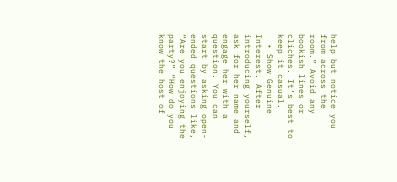help but notice you from across the room.” Avoid any bookish lines or cliches. It’s best to keep it casual.
  • Show Genuine Interest. After introducing yourself, ask for her name and engage her with a question. You can start by asking open-ended questions like, “Are you enjoying the party?” “How do you know the host of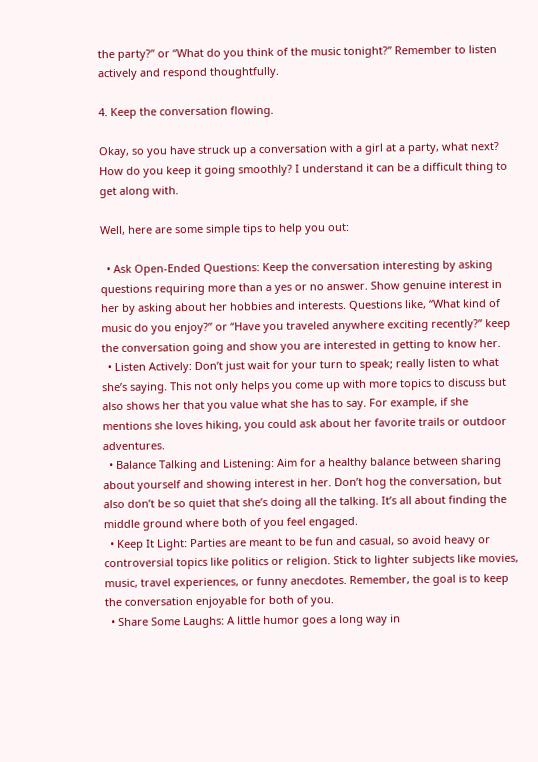the party?” or “What do you think of the music tonight?” Remember to listen actively and respond thoughtfully.

4. Keep the conversation flowing.

Okay, so you have struck up a conversation with a girl at a party, what next? How do you keep it going smoothly? I understand it can be a difficult thing to get along with.

Well, here are some simple tips to help you out:

  • Ask Open-Ended Questions: Keep the conversation interesting by asking questions requiring more than a yes or no answer. Show genuine interest in her by asking about her hobbies and interests. Questions like, “What kind of music do you enjoy?” or “Have you traveled anywhere exciting recently?” keep the conversation going and show you are interested in getting to know her.
  • Listen Actively: Don’t just wait for your turn to speak; really listen to what she’s saying. This not only helps you come up with more topics to discuss but also shows her that you value what she has to say. For example, if she mentions she loves hiking, you could ask about her favorite trails or outdoor adventures.
  • Balance Talking and Listening: Aim for a healthy balance between sharing about yourself and showing interest in her. Don’t hog the conversation, but also don’t be so quiet that she’s doing all the talking. It’s all about finding the middle ground where both of you feel engaged.
  • Keep It Light: Parties are meant to be fun and casual, so avoid heavy or controversial topics like politics or religion. Stick to lighter subjects like movies, music, travel experiences, or funny anecdotes. Remember, the goal is to keep the conversation enjoyable for both of you.
  • Share Some Laughs: A little humor goes a long way in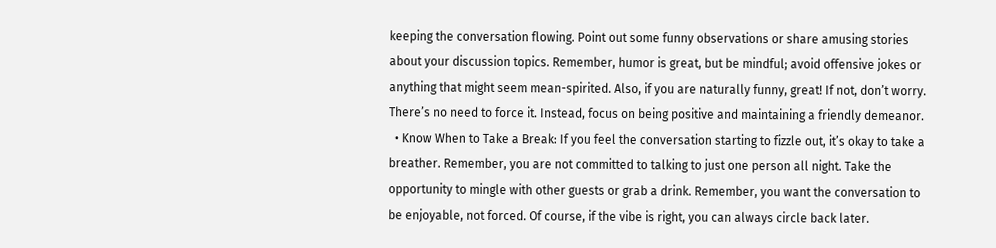keeping the conversation flowing. Point out some funny observations or share amusing stories about your discussion topics. Remember, humor is great, but be mindful; avoid offensive jokes or anything that might seem mean-spirited. Also, if you are naturally funny, great! If not, don’t worry. There’s no need to force it. Instead, focus on being positive and maintaining a friendly demeanor.
  • Know When to Take a Break: If you feel the conversation starting to fizzle out, it’s okay to take a breather. Remember, you are not committed to talking to just one person all night. Take the opportunity to mingle with other guests or grab a drink. Remember, you want the conversation to be enjoyable, not forced. Of course, if the vibe is right, you can always circle back later.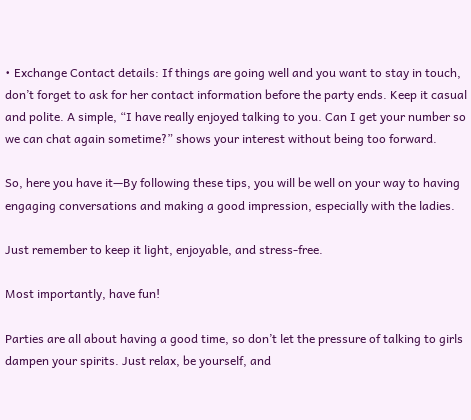• Exchange Contact details: If things are going well and you want to stay in touch, don’t forget to ask for her contact information before the party ends. Keep it casual and polite. A simple, “I have really enjoyed talking to you. Can I get your number so we can chat again sometime?” shows your interest without being too forward.

So, here you have it—By following these tips, you will be well on your way to having engaging conversations and making a good impression, especially with the ladies.

Just remember to keep it light, enjoyable, and stress-free.

Most importantly, have fun!

Parties are all about having a good time, so don’t let the pressure of talking to girls dampen your spirits. Just relax, be yourself, and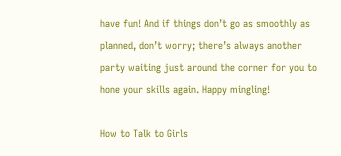have fun! And if things don’t go as smoothly as planned, don’t worry; there’s always another party waiting just around the corner for you to hone your skills again. Happy mingling!

How to Talk to Girls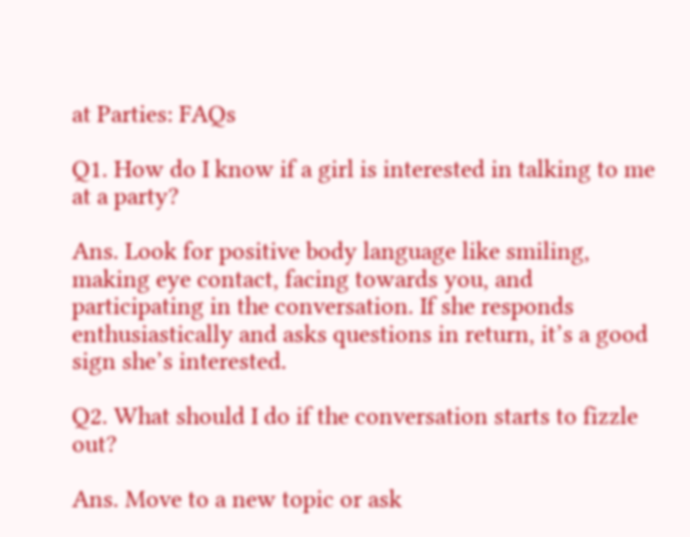at Parties: FAQs

Q1. How do I know if a girl is interested in talking to me at a party?

Ans. Look for positive body language like smiling, making eye contact, facing towards you, and participating in the conversation. If she responds enthusiastically and asks questions in return, it’s a good sign she’s interested.

Q2. What should I do if the conversation starts to fizzle out?

Ans. Move to a new topic or ask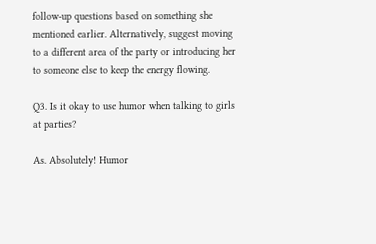follow-up questions based on something she mentioned earlier. Alternatively, suggest moving to a different area of the party or introducing her to someone else to keep the energy flowing.

Q3. Is it okay to use humor when talking to girls at parties?

As. Absolutely! Humor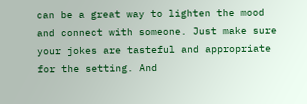can be a great way to lighten the mood and connect with someone. Just make sure your jokes are tasteful and appropriate for the setting. And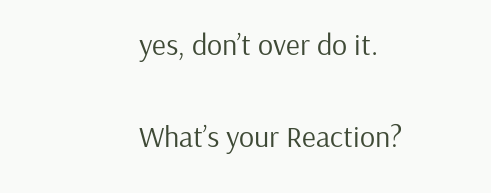yes, don’t over do it.

What’s your Reaction?